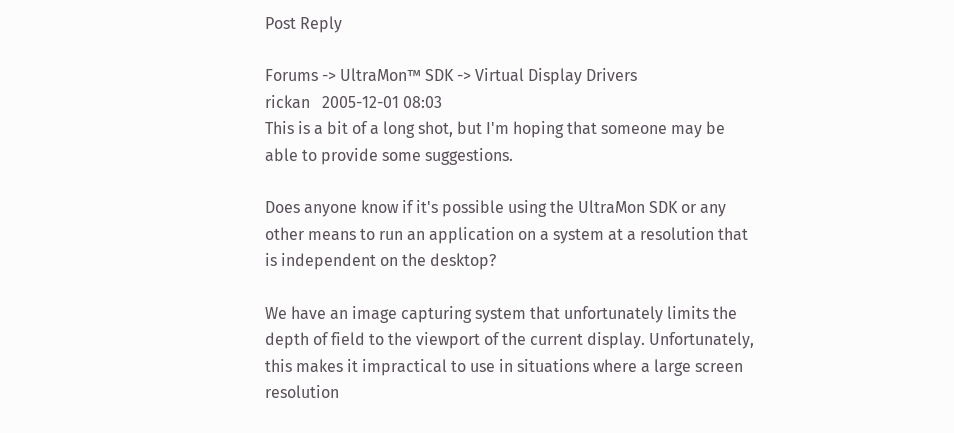Post Reply

Forums -> UltraMon™ SDK -> Virtual Display Drivers
rickan   2005-12-01 08:03
This is a bit of a long shot, but I'm hoping that someone may be able to provide some suggestions.

Does anyone know if it's possible using the UltraMon SDK or any other means to run an application on a system at a resolution that is independent on the desktop?

We have an image capturing system that unfortunately limits the depth of field to the viewport of the current display. Unfortunately, this makes it impractical to use in situations where a large screen resolution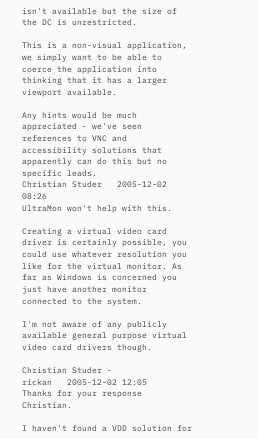isn't available but the size of the DC is unrestricted.

This is a non-visual application, we simply want to be able to coerce the application into thinking that it has a larger viewport available.

Any hints would be much appreciated - we've seen references to VNC and accessibility solutions that apparently can do this but no specific leads.
Christian Studer   2005-12-02 08:26
UltraMon won't help with this.

Creating a virtual video card driver is certainly possible, you could use whatever resolution you like for the virtual monitor. As far as Windows is concerned you just have another monitor connected to the system.

I'm not aware of any publicly available general purpose virtual video card drivers though.

Christian Studer -
rickan   2005-12-02 12:05
Thanks for your response Christian.

I haven't found a VDD solution for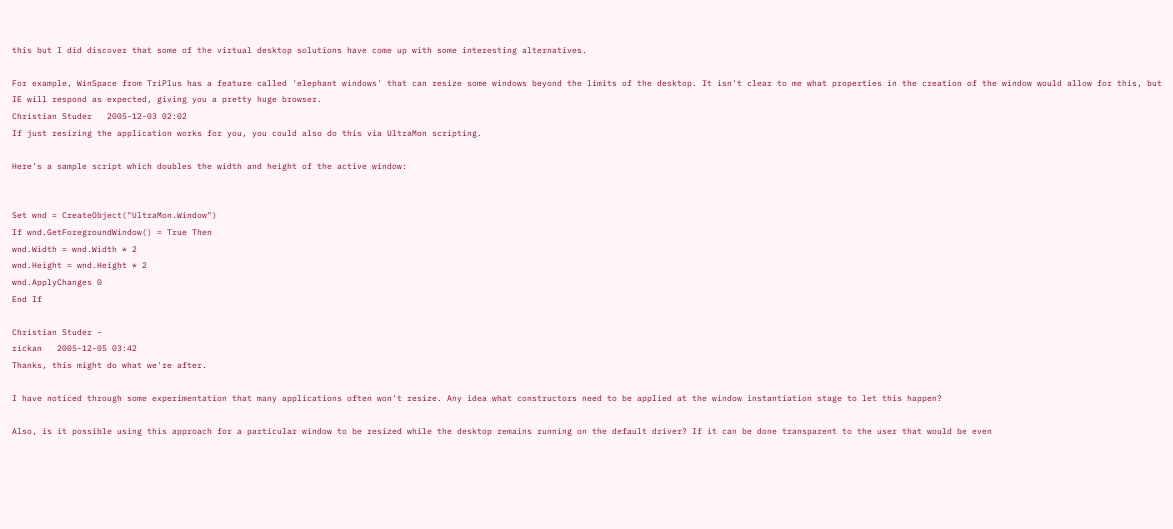this but I did discover that some of the virtual desktop solutions have come up with some interesting alternatives.

For example, WinSpace from TriPlus has a feature called 'elephant windows' that can resize some windows beyond the limits of the desktop. It isn't clear to me what properties in the creation of the window would allow for this, but IE will respond as expected, giving you a pretty huge browser.
Christian Studer   2005-12-03 02:02
If just resizing the application works for you, you could also do this via UltraMon scripting.

Here's a sample script which doubles the width and height of the active window:


Set wnd = CreateObject("UltraMon.Window")
If wnd.GetForegroundWindow() = True Then
wnd.Width = wnd.Width * 2
wnd.Height = wnd.Height * 2
wnd.ApplyChanges 0
End If

Christian Studer -
rickan   2005-12-05 03:42
Thanks, this might do what we're after.

I have noticed through some experimentation that many applications often won't resize. Any idea what constructors need to be applied at the window instantiation stage to let this happen?

Also, is it possible using this approach for a particular window to be resized while the desktop remains running on the default driver? If it can be done transparent to the user that would be even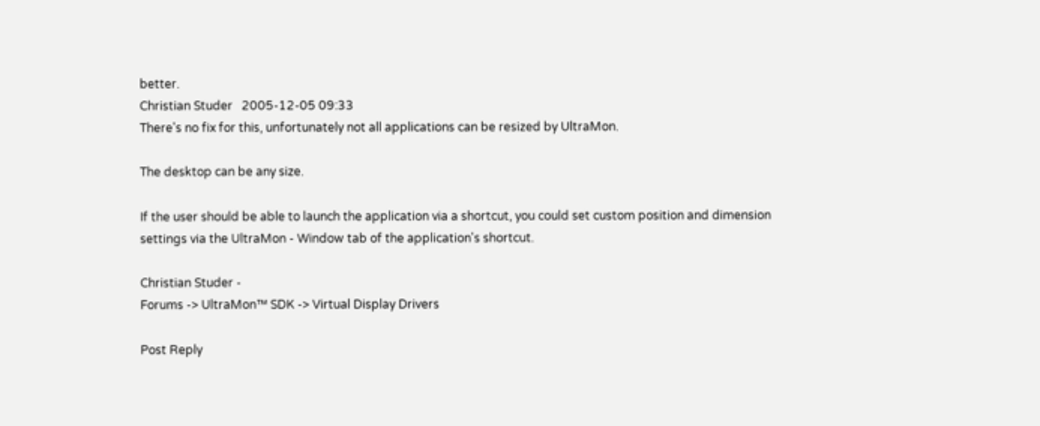better.
Christian Studer   2005-12-05 09:33
There's no fix for this, unfortunately not all applications can be resized by UltraMon.

The desktop can be any size.

If the user should be able to launch the application via a shortcut, you could set custom position and dimension settings via the UltraMon - Window tab of the application's shortcut.

Christian Studer -
Forums -> UltraMon™ SDK -> Virtual Display Drivers

Post Reply